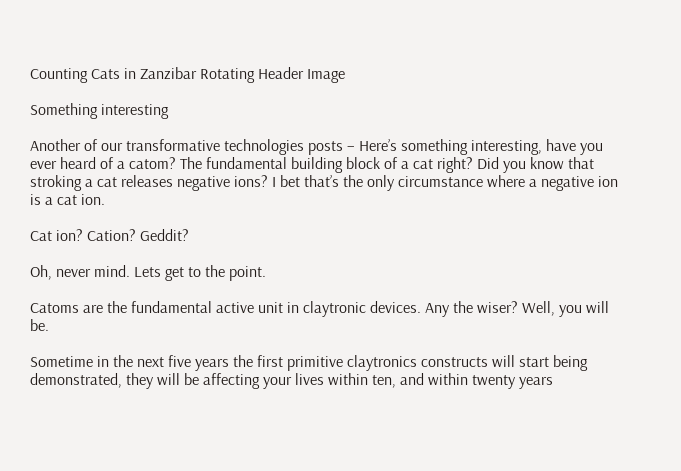Counting Cats in Zanzibar Rotating Header Image

Something interesting

Another of our transformative technologies posts – Here’s something interesting, have you ever heard of a catom? The fundamental building block of a cat right? Did you know that stroking a cat releases negative ions? I bet that’s the only circumstance where a negative ion is a cat ion.

Cat ion? Cation? Geddit?

Oh, never mind. Lets get to the point.

Catoms are the fundamental active unit in claytronic devices. Any the wiser? Well, you will be.

Sometime in the next five years the first primitive claytronics constructs will start being demonstrated, they will be affecting your lives within ten, and within twenty years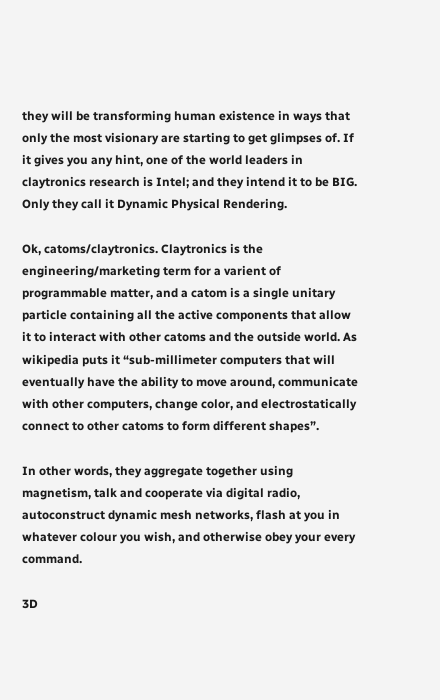they will be transforming human existence in ways that only the most visionary are starting to get glimpses of. If it gives you any hint, one of the world leaders in claytronics research is Intel; and they intend it to be BIG. Only they call it Dynamic Physical Rendering.

Ok, catoms/claytronics. Claytronics is the engineering/marketing term for a varient of programmable matter, and a catom is a single unitary particle containing all the active components that allow it to interact with other catoms and the outside world. As wikipedia puts it “sub-millimeter computers that will eventually have the ability to move around, communicate with other computers, change color, and electrostatically connect to other catoms to form different shapes”.

In other words, they aggregate together using magnetism, talk and cooperate via digital radio, autoconstruct dynamic mesh networks, flash at you in whatever colour you wish, and otherwise obey your every command.

3D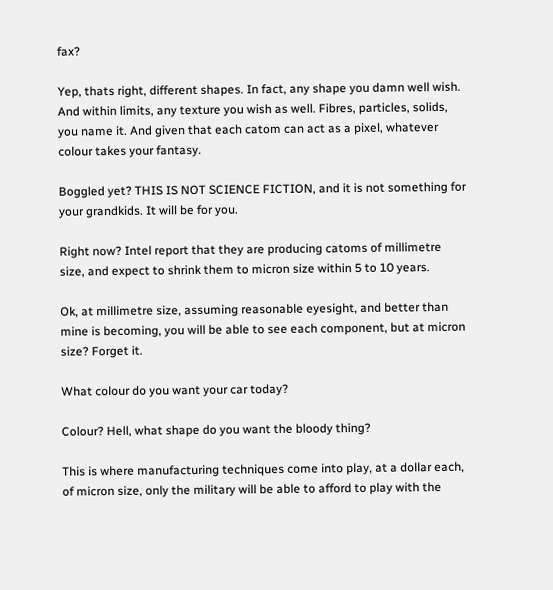fax?

Yep, thats right, different shapes. In fact, any shape you damn well wish. And within limits, any texture you wish as well. Fibres, particles, solids, you name it. And given that each catom can act as a pixel, whatever colour takes your fantasy.

Boggled yet? THIS IS NOT SCIENCE FICTION, and it is not something for your grandkids. It will be for you.

Right now? Intel report that they are producing catoms of millimetre size, and expect to shrink them to micron size within 5 to 10 years.

Ok, at millimetre size, assuming reasonable eyesight, and better than mine is becoming, you will be able to see each component, but at micron size? Forget it.

What colour do you want your car today?

Colour? Hell, what shape do you want the bloody thing?

This is where manufacturing techniques come into play, at a dollar each, of micron size, only the military will be able to afford to play with the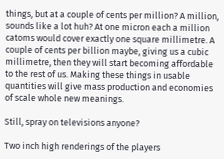things, but at a couple of cents per million? A million, sounds like a lot huh? At one micron each a million catoms would cover exactly one square millimetre. A couple of cents per billion maybe, giving us a cubic millimetre, then they will start becoming affordable to the rest of us. Making these things in usable quantities will give mass production and economies of scale whole new meanings.

Still, spray on televisions anyone?

Two inch high renderings of the players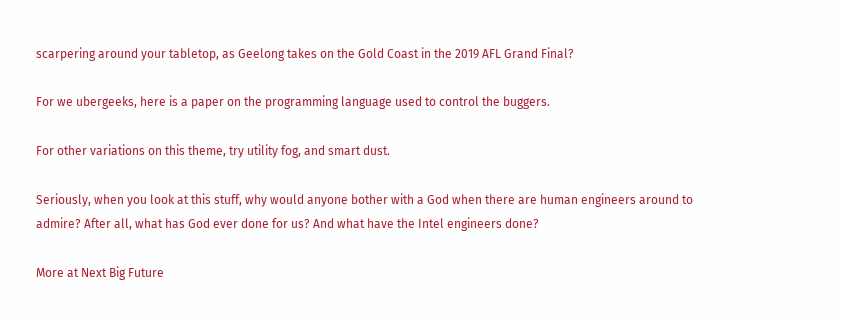scarpering around your tabletop, as Geelong takes on the Gold Coast in the 2019 AFL Grand Final?

For we ubergeeks, here is a paper on the programming language used to control the buggers.

For other variations on this theme, try utility fog, and smart dust.

Seriously, when you look at this stuff, why would anyone bother with a God when there are human engineers around to admire? After all, what has God ever done for us? And what have the Intel engineers done?

More at Next Big Future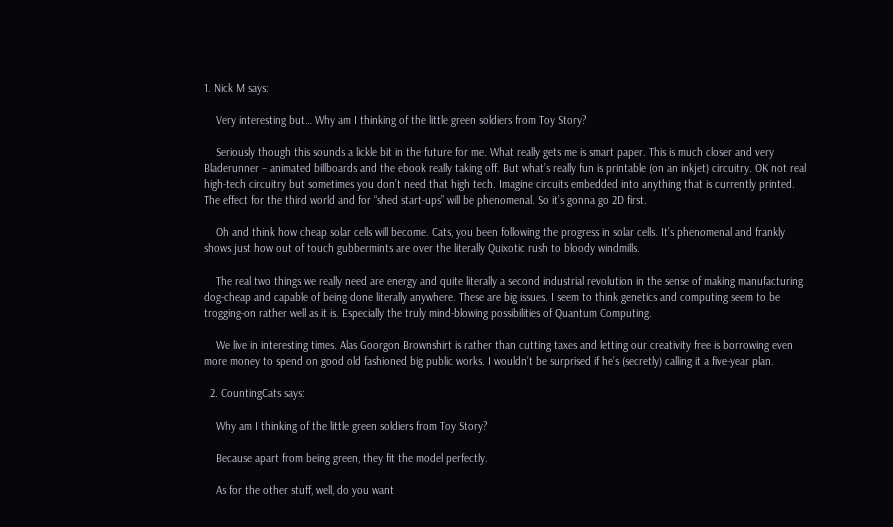1. Nick M says:

    Very interesting but… Why am I thinking of the little green soldiers from Toy Story?

    Seriously though this sounds a lickle bit in the future for me. What really gets me is smart paper. This is much closer and very Bladerunner – animated billboards and the ebook really taking off. But what’s really fun is printable (on an inkjet) circuitry. OK not real high-tech circuitry but sometimes you don’t need that high tech. Imagine circuits embedded into anything that is currently printed. The effect for the third world and for “shed start-ups” will be phenomenal. So it’s gonna go 2D first.

    Oh and think how cheap solar cells will become. Cats, you been following the progress in solar cells. It’s phenomenal and frankly shows just how out of touch gubbermints are over the literally Quixotic rush to bloody windmills.

    The real two things we really need are energy and quite literally a second industrial revolution in the sense of making manufacturing dog-cheap and capable of being done literally anywhere. These are big issues. I seem to think genetics and computing seem to be trogging-on rather well as it is. Especially the truly mind-blowing possibilities of Quantum Computing.

    We live in interesting times. Alas Goorgon Brownshirt is rather than cutting taxes and letting our creativity free is borrowing even more money to spend on good old fashioned big public works. I wouldn’t be surprised if he’s (secretly) calling it a five-year plan.

  2. CountingCats says:

    Why am I thinking of the little green soldiers from Toy Story?

    Because apart from being green, they fit the model perfectly.

    As for the other stuff, well, do you want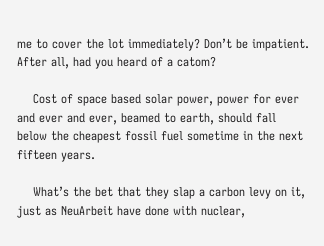me to cover the lot immediately? Don’t be impatient. After all, had you heard of a catom?

    Cost of space based solar power, power for ever and ever and ever, beamed to earth, should fall below the cheapest fossil fuel sometime in the next fifteen years.

    What’s the bet that they slap a carbon levy on it, just as NeuArbeit have done with nuclear,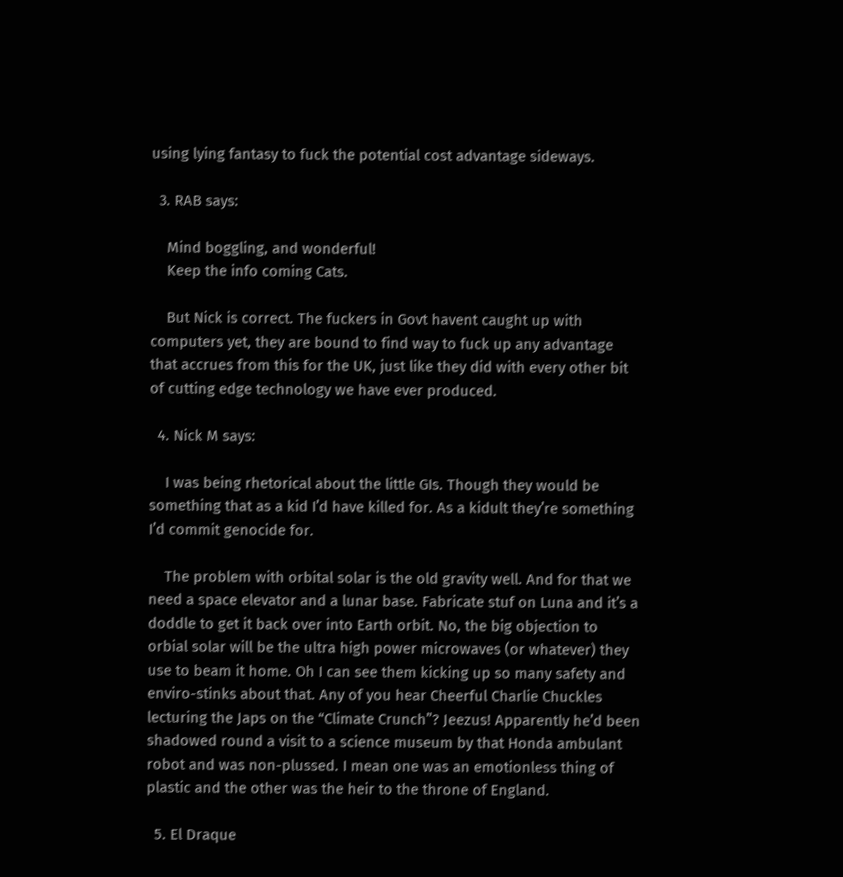using lying fantasy to fuck the potential cost advantage sideways.

  3. RAB says:

    Mind boggling, and wonderful!
    Keep the info coming Cats.

    But Nick is correct. The fuckers in Govt havent caught up with computers yet, they are bound to find way to fuck up any advantage that accrues from this for the UK, just like they did with every other bit of cutting edge technology we have ever produced.

  4. Nick M says:

    I was being rhetorical about the little GIs. Though they would be something that as a kid I’d have killed for. As a kidult they’re something I’d commit genocide for.

    The problem with orbital solar is the old gravity well. And for that we need a space elevator and a lunar base. Fabricate stuf on Luna and it’s a doddle to get it back over into Earth orbit. No, the big objection to orbial solar will be the ultra high power microwaves (or whatever) they use to beam it home. Oh I can see them kicking up so many safety and enviro-stinks about that. Any of you hear Cheerful Charlie Chuckles lecturing the Japs on the “Climate Crunch”? Jeezus! Apparently he’d been shadowed round a visit to a science museum by that Honda ambulant robot and was non-plussed. I mean one was an emotionless thing of plastic and the other was the heir to the throne of England.

  5. El Draque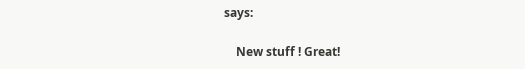says:

    New stuff ! Great!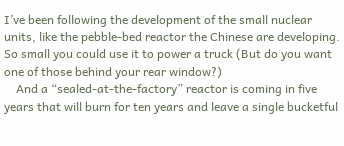I’ve been following the development of the small nuclear units, like the pebble-bed reactor the Chinese are developing. So small you could use it to power a truck (But do you want one of those behind your rear window?)
    And a “sealed-at-the-factory” reactor is coming in five years that will burn for ten years and leave a single bucketful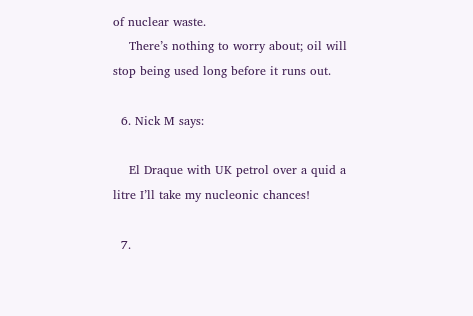of nuclear waste.
    There’s nothing to worry about; oil will stop being used long before it runs out.

  6. Nick M says:

    El Draque with UK petrol over a quid a litre I’ll take my nucleonic chances!

  7.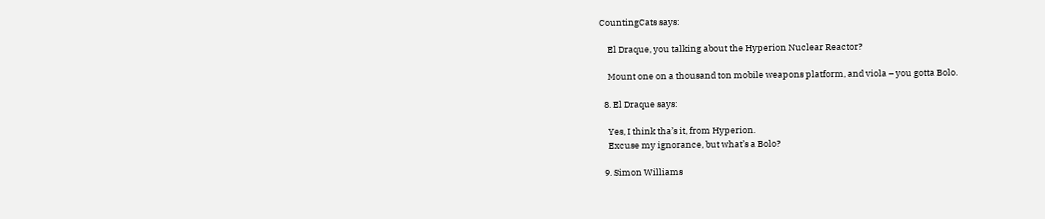CountingCats says:

    El Draque, you talking about the Hyperion Nuclear Reactor?

    Mount one on a thousand ton mobile weapons platform, and viola – you gotta Bolo.

  8. El Draque says:

    Yes, I think tha’s it, from Hyperion.
    Excuse my ignorance, but what’s a Bolo?

  9. Simon Williams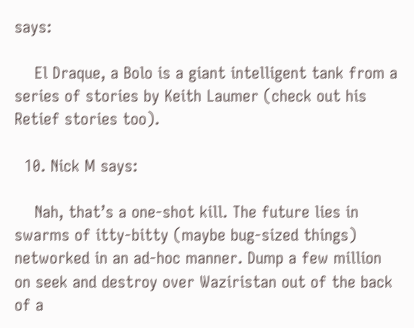says:

    El Draque, a Bolo is a giant intelligent tank from a series of stories by Keith Laumer (check out his Retief stories too).

  10. Nick M says:

    Nah, that’s a one-shot kill. The future lies in swarms of itty-bitty (maybe bug-sized things) networked in an ad-hoc manner. Dump a few million on seek and destroy over Waziristan out of the back of a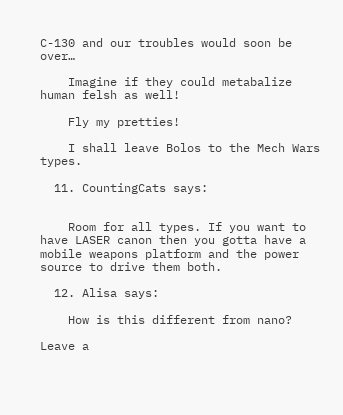C-130 and our troubles would soon be over…

    Imagine if they could metabalize human felsh as well!

    Fly my pretties!

    I shall leave Bolos to the Mech Wars types.

  11. CountingCats says:


    Room for all types. If you want to have LASER canon then you gotta have a mobile weapons platform and the power source to drive them both.

  12. Alisa says:

    How is this different from nano?

Leave a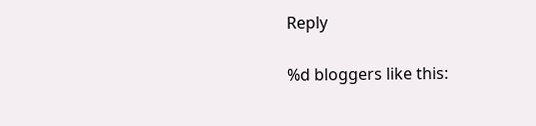Reply

%d bloggers like this: